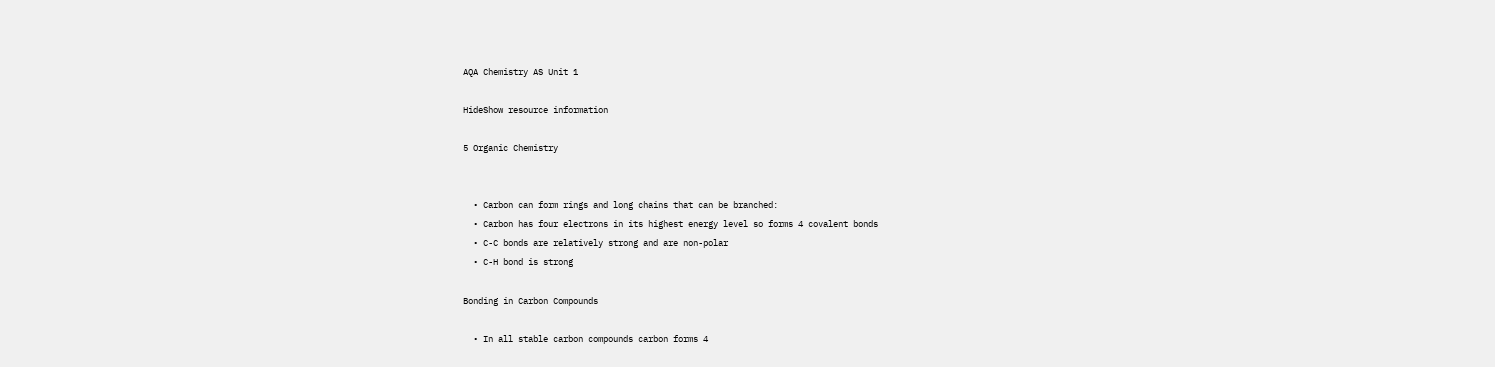AQA Chemistry AS Unit 1

HideShow resource information

5 Organic Chemistry


  • Carbon can form rings and long chains that can be branched:
  • Carbon has four electrons in its highest energy level so forms 4 covalent bonds
  • C-C bonds are relatively strong and are non-polar
  • C-H bond is strong

Bonding in Carbon Compounds

  • In all stable carbon compounds carbon forms 4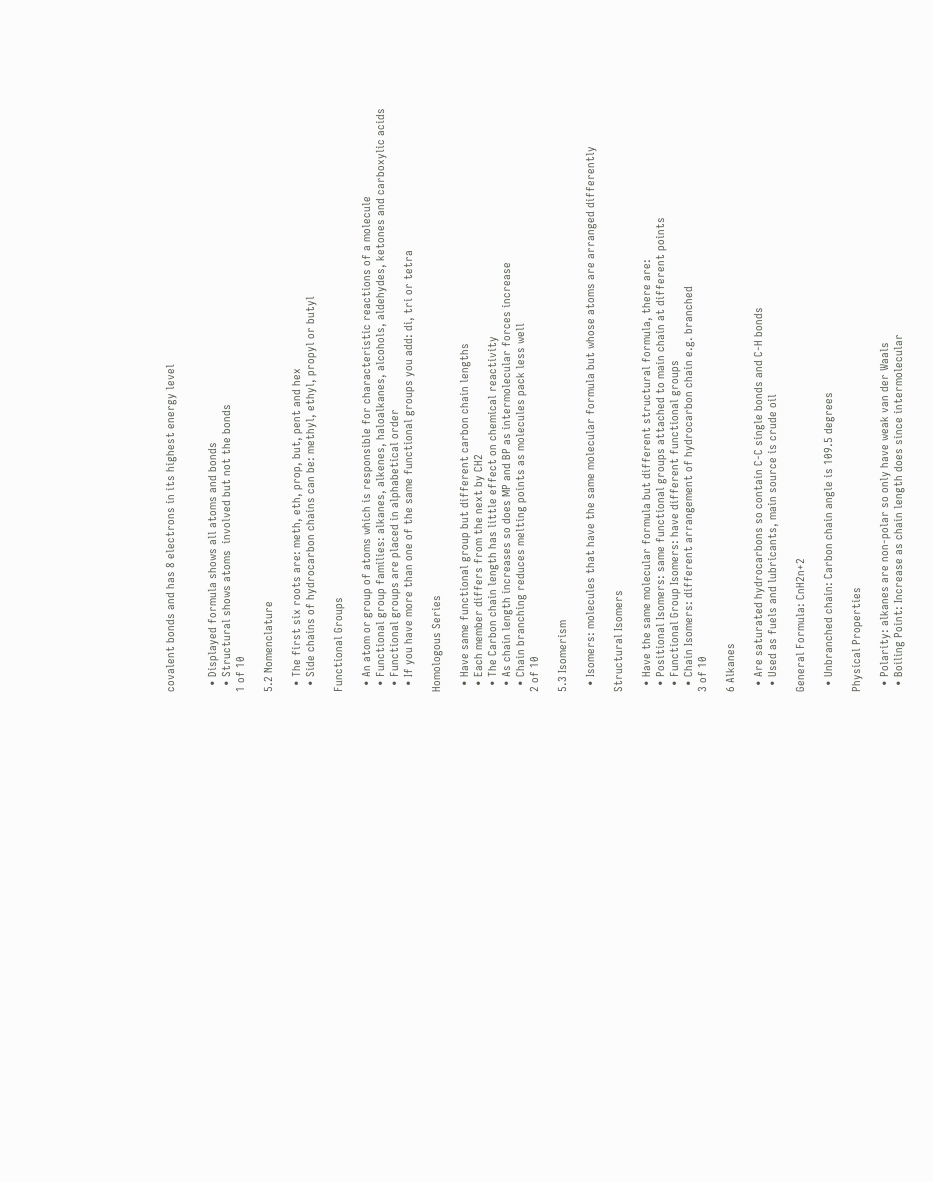covalent bonds and has 8 electrons in its highest energy level


  • Displayed formula shows all atoms and bonds
  • Structural shows atoms  involved but not the bonds
1 of 10

5.2 Nomenclature

  • The first six roots are: meth, eth, prop, but, pent and hex
  • Side chains of hydrocarbon chains can be: methyl, ethyl, propyl or butyl

Functional Groups

  • An atom or group of atoms which is responsible for characteristic reactions of a molecule
  • Functional group families: alkanes, alkenes, haloalkanes, alcohols, aldehydes, ketones and carboxylic acids
  • Functional groups are placed in alphabetical order
  • If you have more than one of the same functional groups you add: di, tri or tetra

Homologous Series

  • Have same functional group but different carbon chain lengths
  • Each member differs from the next by CH2
  • The Carbon chain length has little effect on chemical reactivity
  • As chain length increases so does MP and BP as intermolecular forces increase
  • Chain branching reduces melting points as molecules pack less well
2 of 10

5.3 Isomerism

  • Isomers: molecules that have the same molecular formula but whose atoms are arranged differently

Structural Isomers

  • Have the same molecular formula but different structural formula, there are:
  • Positional Isomers: same functional groups attached to main chain at different points
  • Functional Group Isomers: have different functional groups
  • Chain Isomers: different arrangement of hydrocarbon chain e.g. branched
3 of 10

6 Alkanes

  • Are saturated hydrocarbons so contain C-C single bonds and C-H bonds
  • Used as fuels and lubricants, main source is crude oil

General Formula: CnH2n+2

  • Unbranched chain: Carbon chain angle is 109.5 degrees

Physical Properties

  • Polarity: alkanes are non-polar so only have weak van der Waals
  • Boiling Point: Increase as chain length does since intermolecular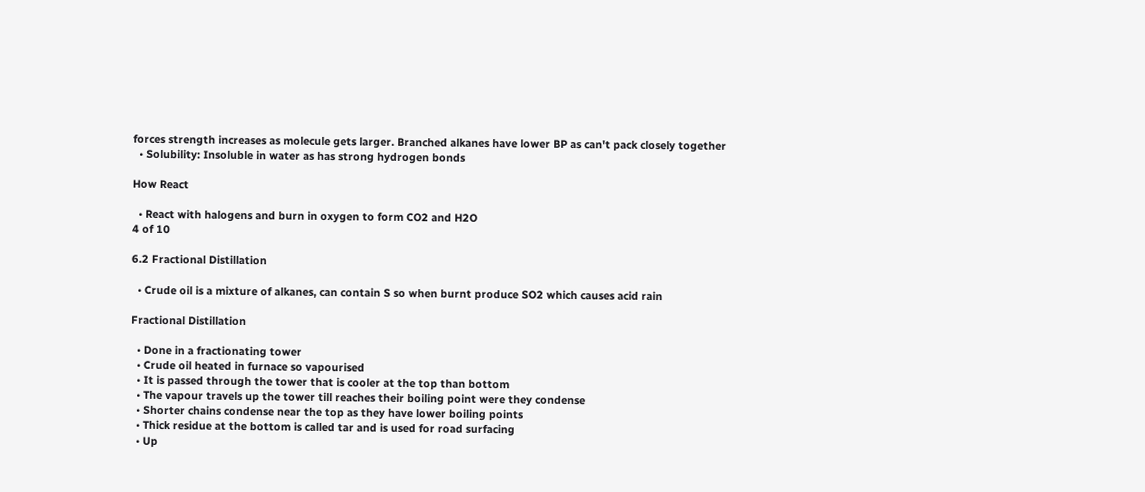forces strength increases as molecule gets larger. Branched alkanes have lower BP as can't pack closely together
  • Solubility: Insoluble in water as has strong hydrogen bonds

How React

  • React with halogens and burn in oxygen to form CO2 and H2O
4 of 10

6.2 Fractional Distillation

  • Crude oil is a mixture of alkanes, can contain S so when burnt produce SO2 which causes acid rain

Fractional Distillation

  • Done in a fractionating tower
  • Crude oil heated in furnace so vapourised
  • It is passed through the tower that is cooler at the top than bottom
  • The vapour travels up the tower till reaches their boiling point were they condense
  • Shorter chains condense near the top as they have lower boiling points
  • Thick residue at the bottom is called tar and is used for road surfacing
  • Up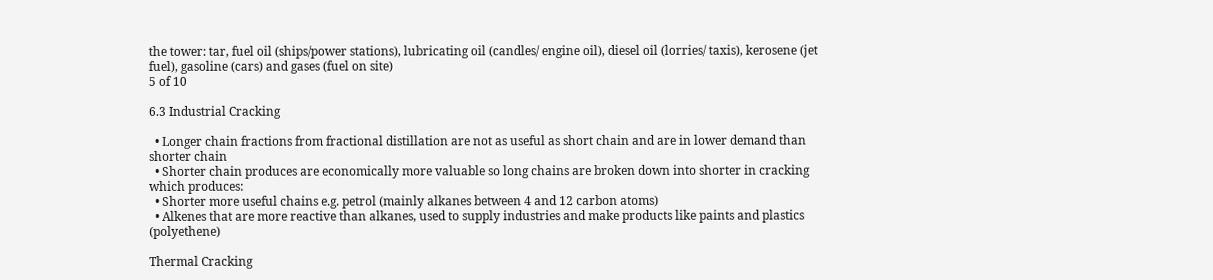the tower: tar, fuel oil (ships/power stations), lubricating oil (candles/ engine oil), diesel oil (lorries/ taxis), kerosene (jet fuel), gasoline (cars) and gases (fuel on site)
5 of 10

6.3 Industrial Cracking

  • Longer chain fractions from fractional distillation are not as useful as short chain and are in lower demand than shorter chain
  • Shorter chain produces are economically more valuable so long chains are broken down into shorter in cracking which produces:
  • Shorter more useful chains e.g. petrol (mainly alkanes between 4 and 12 carbon atoms)
  • Alkenes that are more reactive than alkanes, used to supply industries and make products like paints and plastics (polyethene)

Thermal Cracking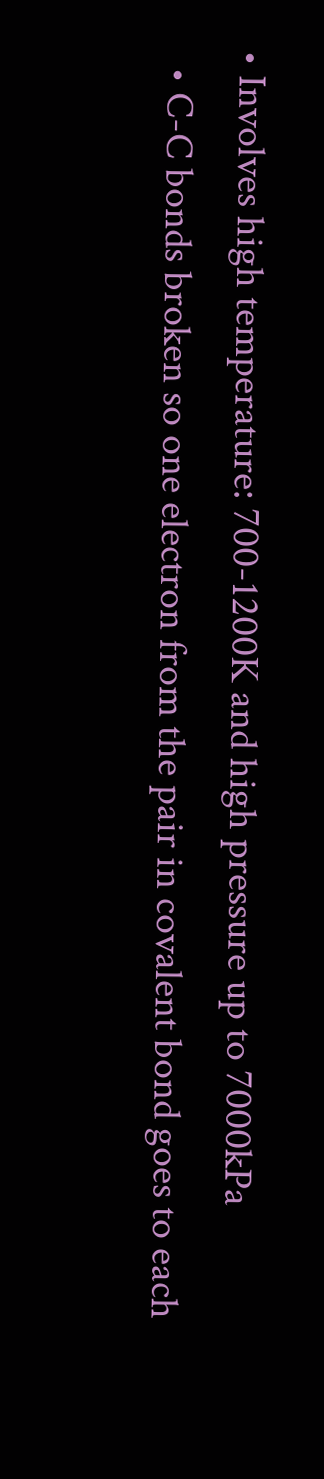• Involves high temperature: 700-1200K and high pressure up to 7000kPa
  • C-C bonds broken so one electron from the pair in covalent bond goes to each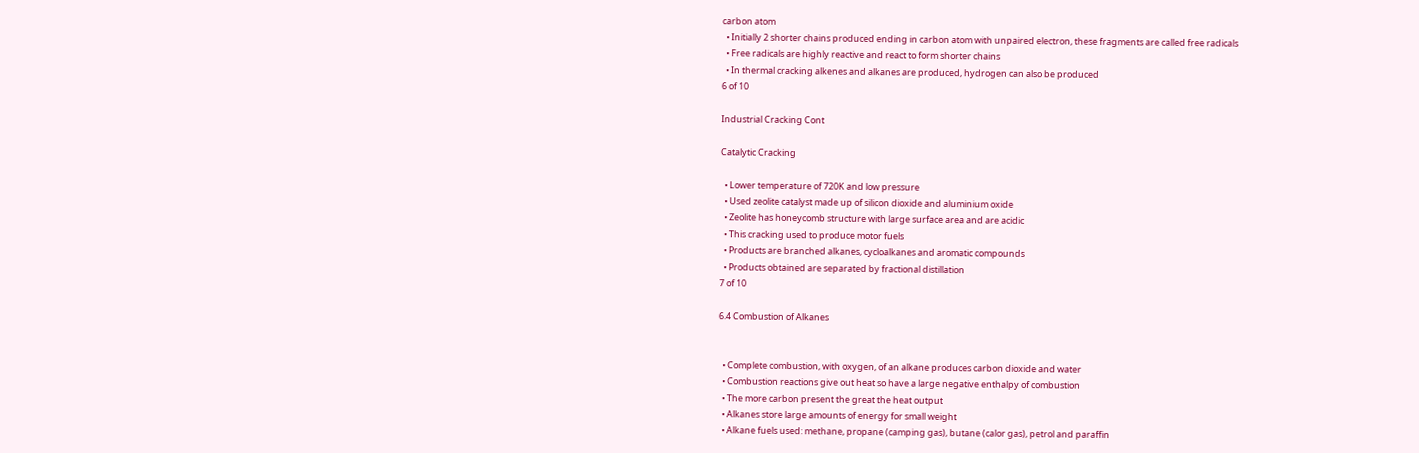carbon atom
  • Initially 2 shorter chains produced ending in carbon atom with unpaired electron, these fragments are called free radicals
  • Free radicals are highly reactive and react to form shorter chains
  • In thermal cracking alkenes and alkanes are produced, hydrogen can also be produced
6 of 10

Industrial Cracking Cont

Catalytic Cracking

  • Lower temperature of 720K and low pressure
  • Used zeolite catalyst made up of silicon dioxide and aluminium oxide
  • Zeolite has honeycomb structure with large surface area and are acidic
  • This cracking used to produce motor fuels
  • Products are branched alkanes, cycloalkanes and aromatic compounds
  • Products obtained are separated by fractional distillation
7 of 10

6.4 Combustion of Alkanes


  • Complete combustion, with oxygen, of an alkane produces carbon dioxide and water
  • Combustion reactions give out heat so have a large negative enthalpy of combustion
  • The more carbon present the great the heat output
  • Alkanes store large amounts of energy for small weight
  • Alkane fuels used: methane, propane (camping gas), butane (calor gas), petrol and paraffin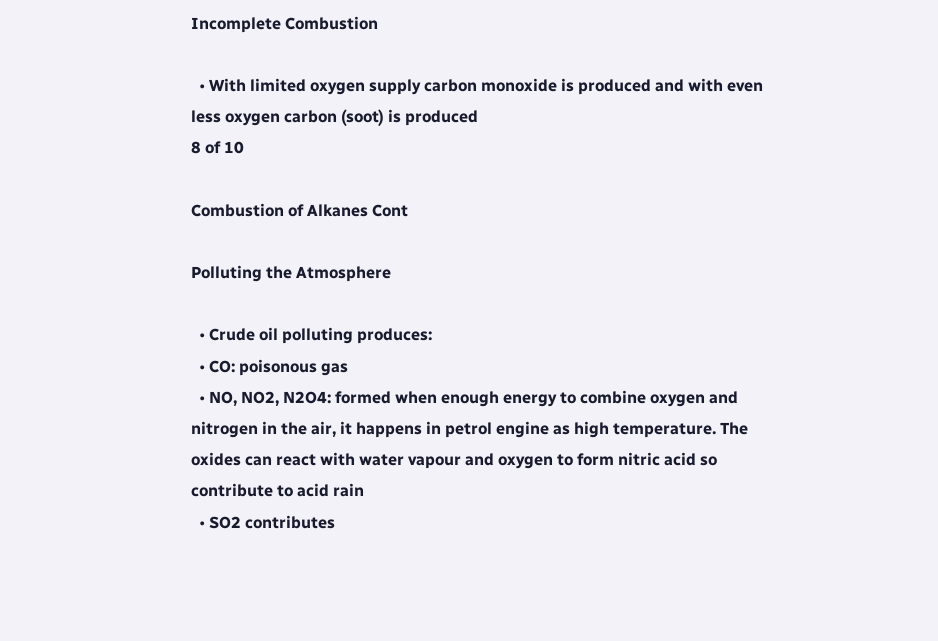Incomplete Combustion

  • With limited oxygen supply carbon monoxide is produced and with even less oxygen carbon (soot) is produced
8 of 10

Combustion of Alkanes Cont

Polluting the Atmosphere

  • Crude oil polluting produces:
  • CO: poisonous gas
  • NO, NO2, N2O4: formed when enough energy to combine oxygen and nitrogen in the air, it happens in petrol engine as high temperature. The oxides can react with water vapour and oxygen to form nitric acid so contribute to acid rain
  • SO2 contributes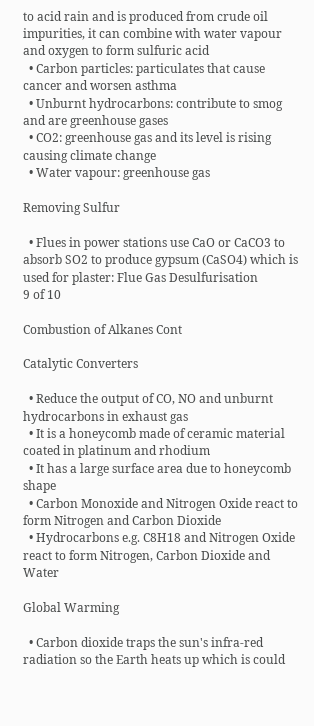to acid rain and is produced from crude oil impurities, it can combine with water vapour and oxygen to form sulfuric acid
  • Carbon particles: particulates that cause cancer and worsen asthma
  • Unburnt hydrocarbons: contribute to smog and are greenhouse gases
  • CO2: greenhouse gas and its level is rising causing climate change
  • Water vapour: greenhouse gas

Removing Sulfur

  • Flues in power stations use CaO or CaCO3 to absorb SO2 to produce gypsum (CaSO4) which is used for plaster: Flue Gas Desulfurisation
9 of 10

Combustion of Alkanes Cont

Catalytic Converters

  • Reduce the output of CO, NO and unburnt hydrocarbons in exhaust gas
  • It is a honeycomb made of ceramic material coated in platinum and rhodium
  • It has a large surface area due to honeycomb shape
  • Carbon Monoxide and Nitrogen Oxide react to form Nitrogen and Carbon Dioxide
  • Hydrocarbons e.g. C8H18 and Nitrogen Oxide react to form Nitrogen, Carbon Dioxide and Water

Global Warming

  • Carbon dioxide traps the sun's infra-red radiation so the Earth heats up which is could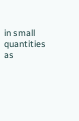in small quantities as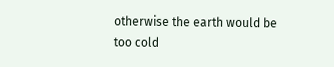otherwise the earth would be too cold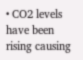• CO2 levels have been rising causing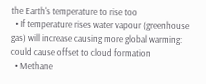the Earth's temperature to rise too
  • If temperature rises water vapour (greenhouse gas) will increase causing more global warming: could cause offset to cloud formation
  • Methane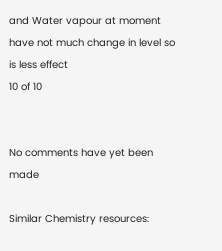and Water vapour at moment have not much change in level so is less effect
10 of 10


No comments have yet been made

Similar Chemistry resources: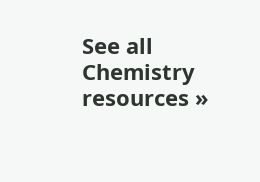See all Chemistry resources »